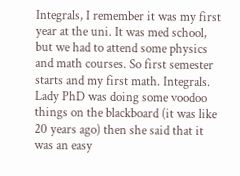Integrals, I remember it was my first year at the uni. It was med school, but we had to attend some physics and math courses. So first semester starts and my first math. Integrals. Lady PhD was doing some voodoo things on the blackboard (it was like 20 years ago) then she said that it was an easy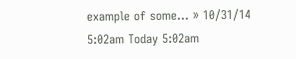example of some… » 10/31/14 5:02am Today 5:02am